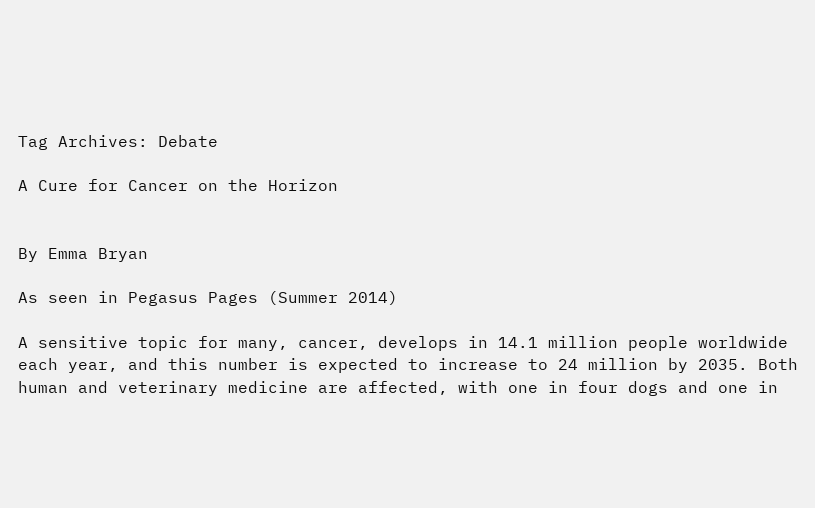Tag Archives: Debate

A Cure for Cancer on the Horizon


By Emma Bryan

As seen in Pegasus Pages (Summer 2014)

A sensitive topic for many, cancer, develops in 14.1 million people worldwide each year, and this number is expected to increase to 24 million by 2035. Both human and veterinary medicine are affected, with one in four dogs and one in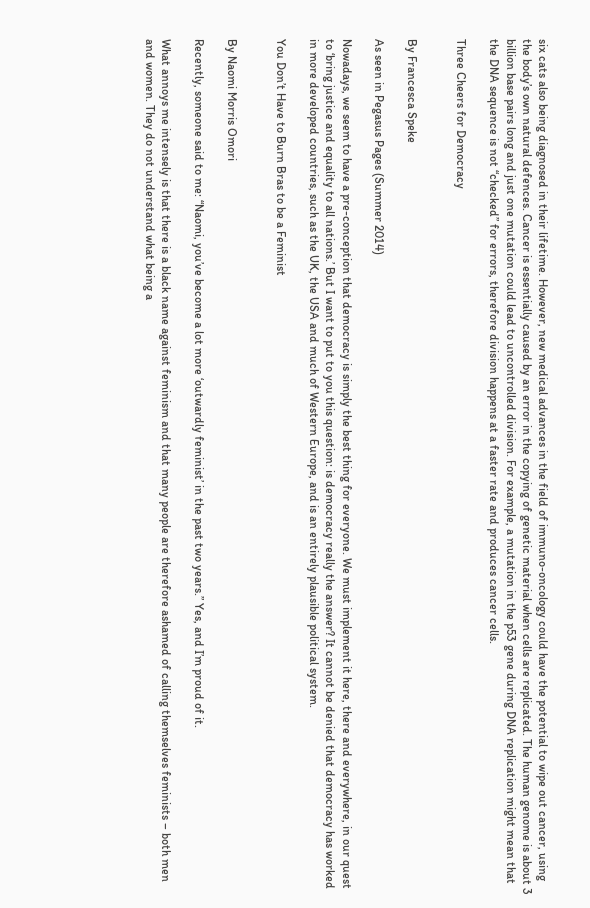six cats also being diagnosed in their lifetime. However, new medical advances in the field of immuno-oncology could have the potential to wipe out cancer, using the body’s own natural defences. Cancer is essentially caused by an error in the copying of genetic material when cells are replicated. The human genome is about 3 billion base pairs long and just one mutation could lead to uncontrolled division. For example, a mutation in the p53 gene during DNA replication might mean that the DNA sequence is not “checked” for errors, therefore division happens at a faster rate and produces cancer cells.

Three Cheers for Democracy


By Francesca Speke

As seen in Pegasus Pages (Summer 2014)

Nowadays, we seem to have a pre-conception that democracy is simply the best thing for everyone. We must implement it here, there and everywhere, in our quest to ‘bring justice and equality to all nations.’ But I want to put to you this question: is democracy really the answer? It cannot be denied that democracy has worked in more developed countries, such as the UK, the USA and much of Western Europe, and is an entirely plausible political system.

You Don’t Have to Burn Bras to be a Feminist


By Naomi Morris Omori

Recently, someone said to me: “Naomi, you’ve become a lot more ‘outwardly feminist’ in the past two years.” Yes, and I’m proud of it.

What annoys me intensely is that there is a black name against feminism and that many people are therefore ashamed of calling themselves feminists – both men and women. They do not understand what being a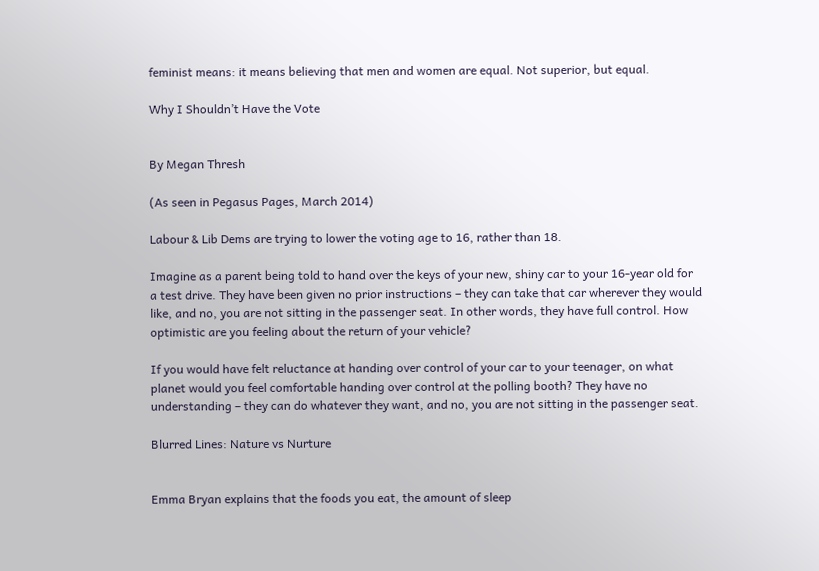feminist means: it means believing that men and women are equal. Not superior, but equal.

Why I Shouldn’t Have the Vote


By Megan Thresh

(As seen in Pegasus Pages, March 2014)

Labour & Lib Dems are trying to lower the voting age to 16, rather than 18.

Imagine as a parent being told to hand over the keys of your new, shiny car to your 16-year old for a test drive. They have been given no prior instructions – they can take that car wherever they would like, and no, you are not sitting in the passenger seat. In other words, they have full control. How optimistic are you feeling about the return of your vehicle?

If you would have felt reluctance at handing over control of your car to your teenager, on what planet would you feel comfortable handing over control at the polling booth? They have no understanding – they can do whatever they want, and no, you are not sitting in the passenger seat.

Blurred Lines: Nature vs Nurture


Emma Bryan explains that the foods you eat, the amount of sleep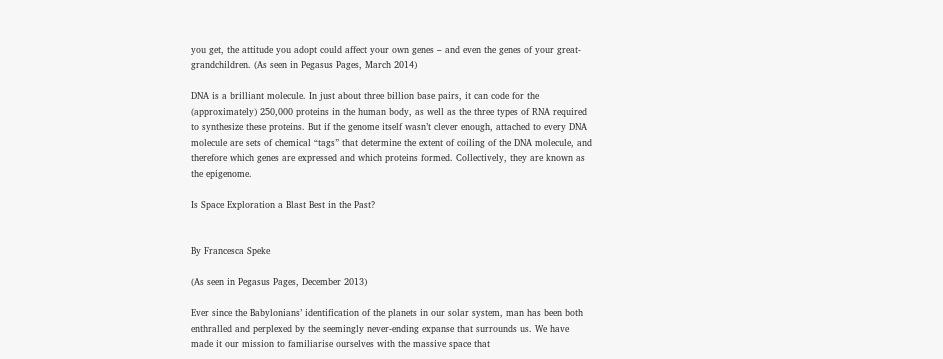you get, the attitude you adopt could affect your own genes – and even the genes of your great-grandchildren. (As seen in Pegasus Pages, March 2014)

DNA is a brilliant molecule. In just about three billion base pairs, it can code for the (approximately) 250,000 proteins in the human body, as well as the three types of RNA required to synthesize these proteins. But if the genome itself wasn’t clever enough, attached to every DNA molecule are sets of chemical “tags” that determine the extent of coiling of the DNA molecule, and therefore which genes are expressed and which proteins formed. Collectively, they are known as the epigenome.

Is Space Exploration a Blast Best in the Past?


By Francesca Speke

(As seen in Pegasus Pages, December 2013)

Ever since the Babylonians’ identification of the planets in our solar system, man has been both enthralled and perplexed by the seemingly never-ending expanse that surrounds us. We have made it our mission to familiarise ourselves with the massive space that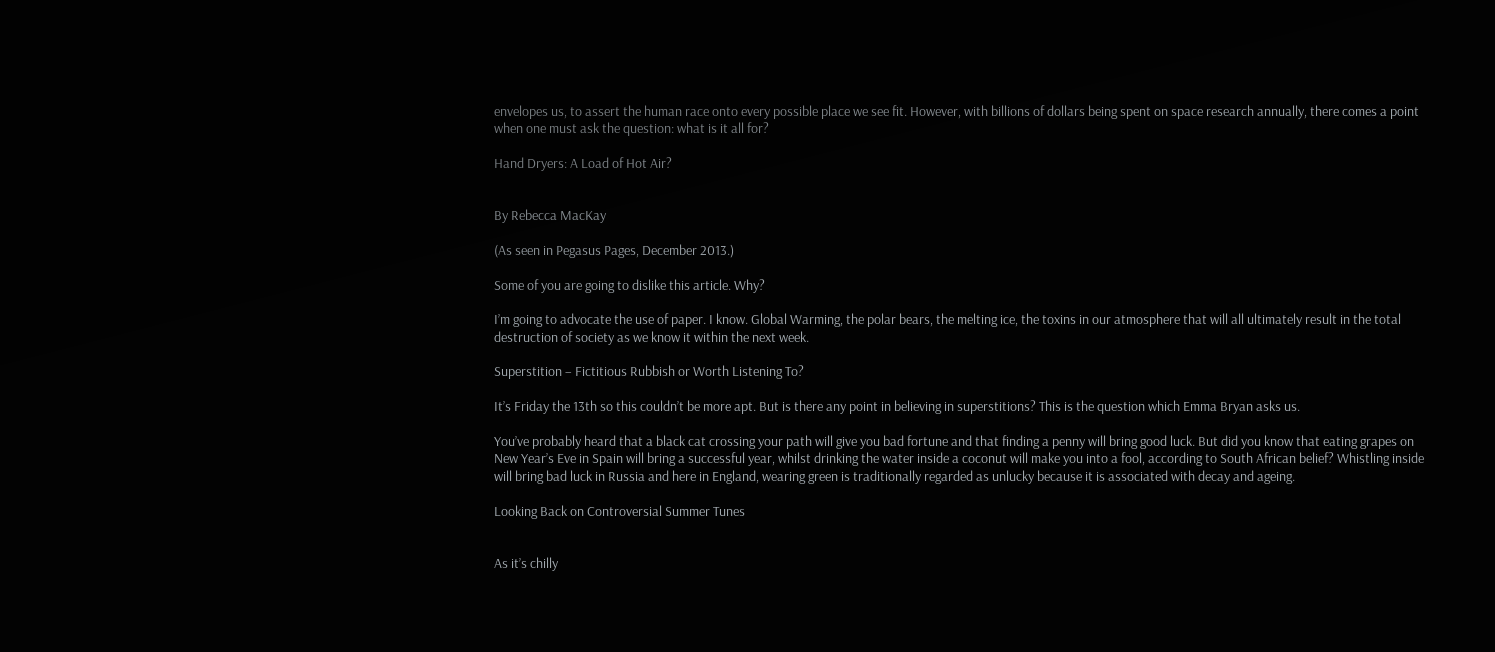envelopes us, to assert the human race onto every possible place we see fit. However, with billions of dollars being spent on space research annually, there comes a point when one must ask the question: what is it all for?

Hand Dryers: A Load of Hot Air?


By Rebecca MacKay

(As seen in Pegasus Pages, December 2013.)

Some of you are going to dislike this article. Why?

I’m going to advocate the use of paper. I know. Global Warming, the polar bears, the melting ice, the toxins in our atmosphere that will all ultimately result in the total destruction of society as we know it within the next week.

Superstition – Fictitious Rubbish or Worth Listening To?

It’s Friday the 13th so this couldn’t be more apt. But is there any point in believing in superstitions? This is the question which Emma Bryan asks us.

You’ve probably heard that a black cat crossing your path will give you bad fortune and that finding a penny will bring good luck. But did you know that eating grapes on New Year’s Eve in Spain will bring a successful year, whilst drinking the water inside a coconut will make you into a fool, according to South African belief? Whistling inside will bring bad luck in Russia and here in England, wearing green is traditionally regarded as unlucky because it is associated with decay and ageing.

Looking Back on Controversial Summer Tunes


As it’s chilly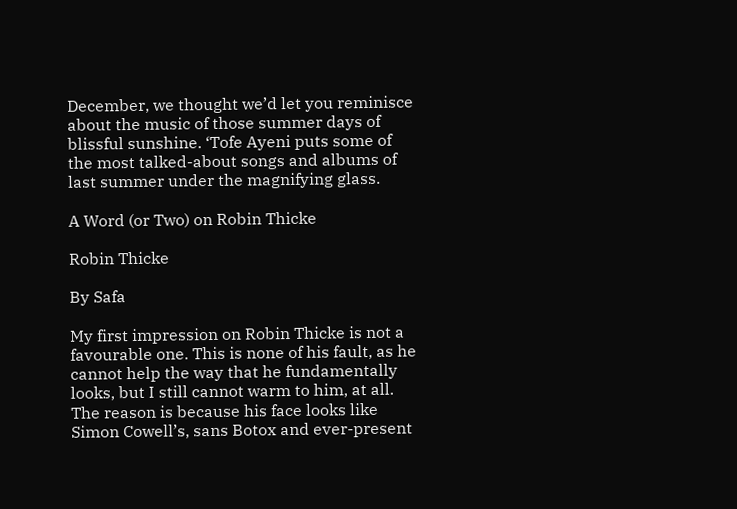December, we thought we’d let you reminisce about the music of those summer days of blissful sunshine. ‘Tofe Ayeni puts some of the most talked-about songs and albums of last summer under the magnifying glass.

A Word (or Two) on Robin Thicke

Robin Thicke

By Safa

My first impression on Robin Thicke is not a favourable one. This is none of his fault, as he cannot help the way that he fundamentally looks, but I still cannot warm to him, at all. The reason is because his face looks like Simon Cowell’s, sans Botox and ever-present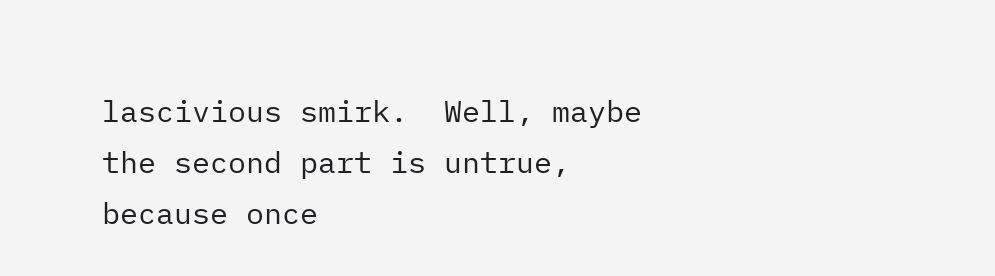lascivious smirk.  Well, maybe the second part is untrue, because once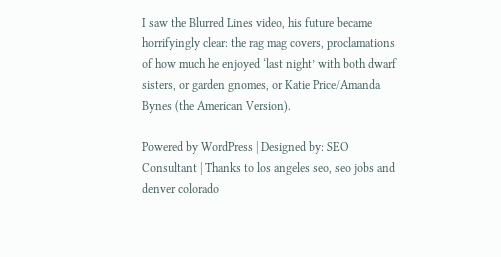I saw the Blurred Lines video, his future became horrifyingly clear: the rag mag covers, proclamations of how much he enjoyed ‘last night’ with both dwarf sisters, or garden gnomes, or Katie Price/Amanda Bynes (the American Version).

Powered by WordPress | Designed by: SEO Consultant | Thanks to los angeles seo, seo jobs and denver colorado